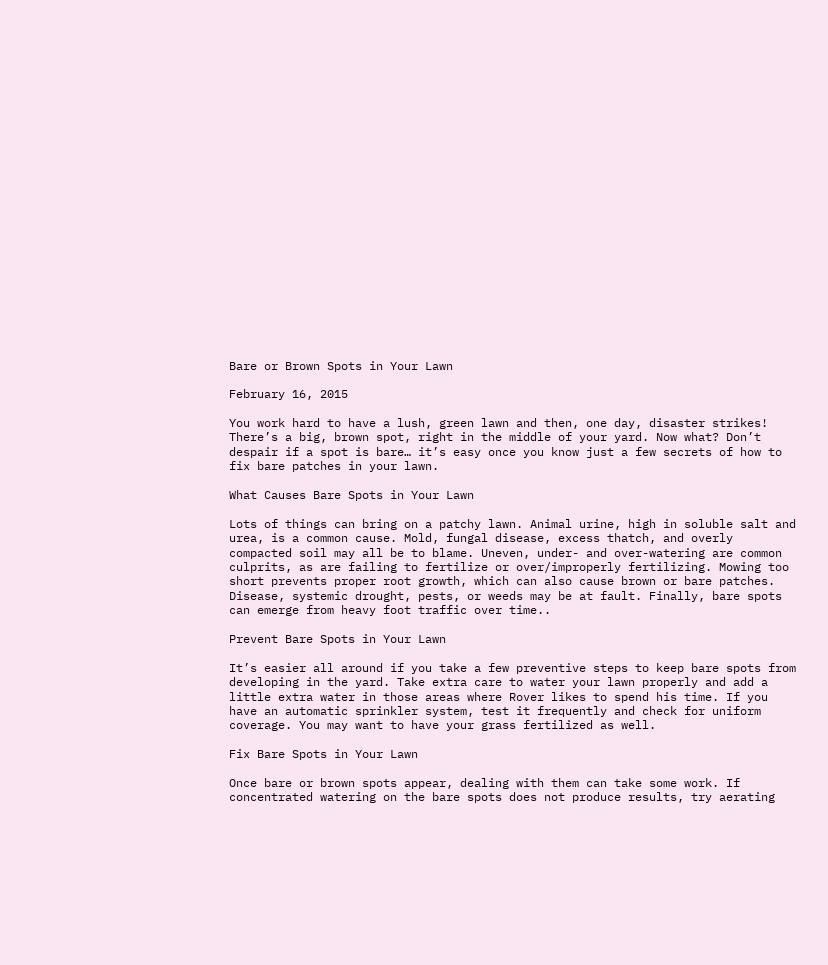Bare or Brown Spots in Your Lawn

February 16, 2015

You work hard to have a lush, green lawn and then, one day, disaster strikes! There’s a big, brown spot, right in the middle of your yard. Now what? Don’t despair if a spot is bare… it’s easy once you know just a few secrets of how to fix bare patches in your lawn.

What Causes Bare Spots in Your Lawn

Lots of things can bring on a patchy lawn. Animal urine, high in soluble salt and urea, is a common cause. Mold, fungal disease, excess thatch, and overly compacted soil may all be to blame. Uneven, under- and over-watering are common culprits, as are failing to fertilize or over/improperly fertilizing. Mowing too short prevents proper root growth, which can also cause brown or bare patches. Disease, systemic drought, pests, or weeds may be at fault. Finally, bare spots can emerge from heavy foot traffic over time..

Prevent Bare Spots in Your Lawn

It’s easier all around if you take a few preventive steps to keep bare spots from developing in the yard. Take extra care to water your lawn properly and add a little extra water in those areas where Rover likes to spend his time. If you have an automatic sprinkler system, test it frequently and check for uniform coverage. You may want to have your grass fertilized as well.

Fix Bare Spots in Your Lawn

Once bare or brown spots appear, dealing with them can take some work. If concentrated watering on the bare spots does not produce results, try aerating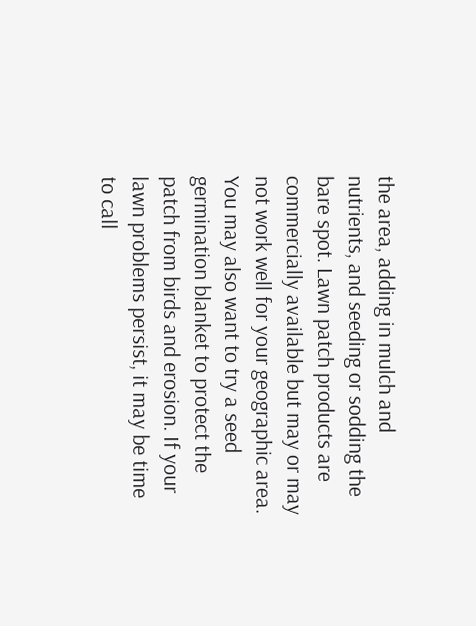the area, adding in mulch and nutrients, and seeding or sodding the bare spot. Lawn patch products are commercially available but may or may not work well for your geographic area. You may also want to try a seed germination blanket to protect the patch from birds and erosion. If your lawn problems persist, it may be time to call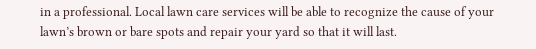in a professional. Local lawn care services will be able to recognize the cause of your lawn’s brown or bare spots and repair your yard so that it will last.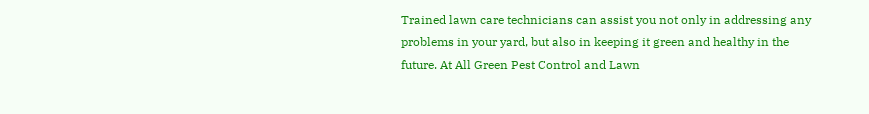Trained lawn care technicians can assist you not only in addressing any problems in your yard, but also in keeping it green and healthy in the future. At All Green Pest Control and Lawn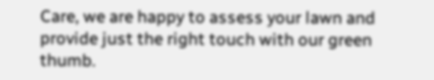Care, we are happy to assess your lawn and provide just the right touch with our green thumb.